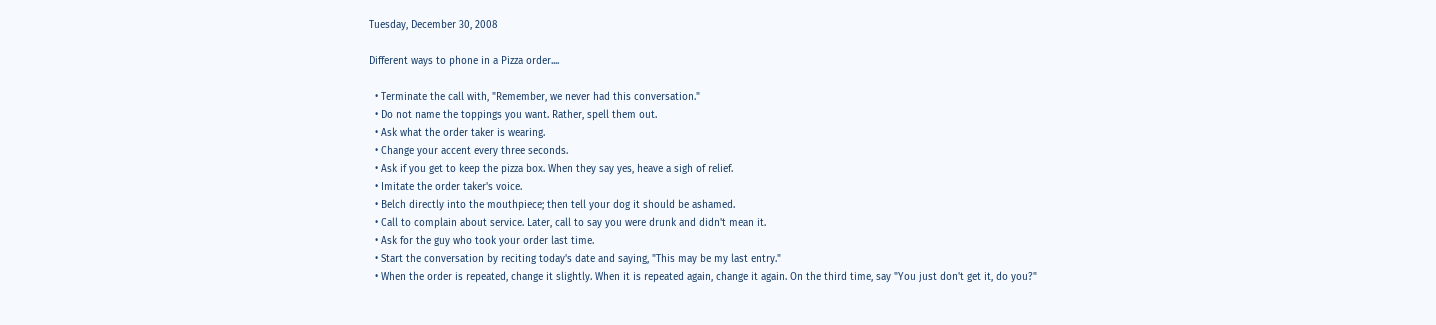Tuesday, December 30, 2008

Different ways to phone in a Pizza order....

  • Terminate the call with, "Remember, we never had this conversation."
  • Do not name the toppings you want. Rather, spell them out.
  • Ask what the order taker is wearing.
  • Change your accent every three seconds.
  • Ask if you get to keep the pizza box. When they say yes, heave a sigh of relief.
  • Imitate the order taker's voice.
  • Belch directly into the mouthpiece; then tell your dog it should be ashamed.
  • Call to complain about service. Later, call to say you were drunk and didn't mean it.
  • Ask for the guy who took your order last time.
  • Start the conversation by reciting today's date and saying, "This may be my last entry."
  • When the order is repeated, change it slightly. When it is repeated again, change it again. On the third time, say "You just don't get it, do you?"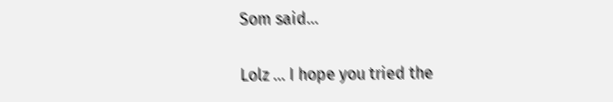Som said...

Lolz ... I hope you tried the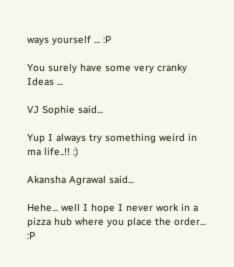ways yourself ... :P

You surely have some very cranky Ideas ...

VJ Sophie said...

Yup I always try something weird in ma life..!! :)

Akansha Agrawal said...

Hehe... well I hope I never work in a pizza hub where you place the order... :P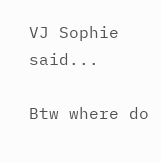VJ Sophie said...

Btw where do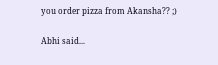you order pizza from Akansha?? ;)

Abhi said...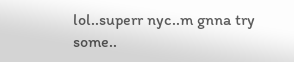lol..superr nyc..m gnna try some..